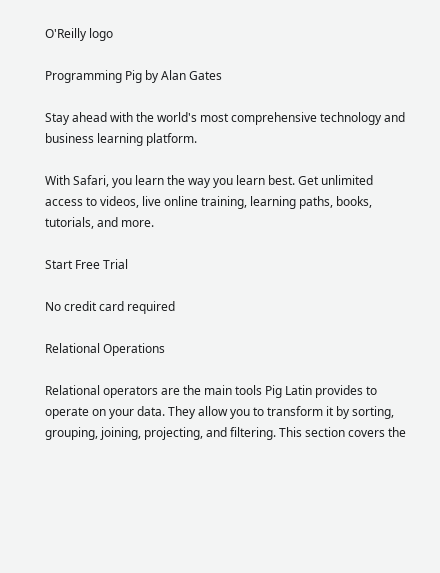O'Reilly logo

Programming Pig by Alan Gates

Stay ahead with the world's most comprehensive technology and business learning platform.

With Safari, you learn the way you learn best. Get unlimited access to videos, live online training, learning paths, books, tutorials, and more.

Start Free Trial

No credit card required

Relational Operations

Relational operators are the main tools Pig Latin provides to operate on your data. They allow you to transform it by sorting, grouping, joining, projecting, and filtering. This section covers the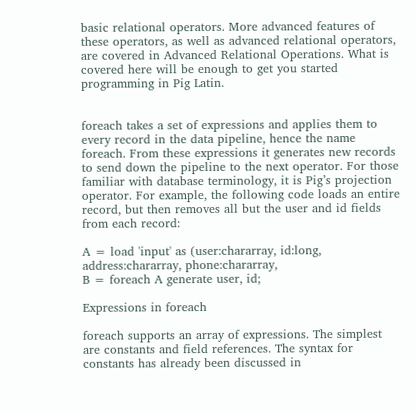basic relational operators. More advanced features of these operators, as well as advanced relational operators, are covered in Advanced Relational Operations. What is covered here will be enough to get you started programming in Pig Latin.


foreach takes a set of expressions and applies them to every record in the data pipeline, hence the name foreach. From these expressions it generates new records to send down the pipeline to the next operator. For those familiar with database terminology, it is Pig’s projection operator. For example, the following code loads an entire record, but then removes all but the user and id fields from each record:

A = load 'input' as (user:chararray, id:long, address:chararray, phone:chararray,
B = foreach A generate user, id;

Expressions in foreach

foreach supports an array of expressions. The simplest are constants and field references. The syntax for constants has already been discussed in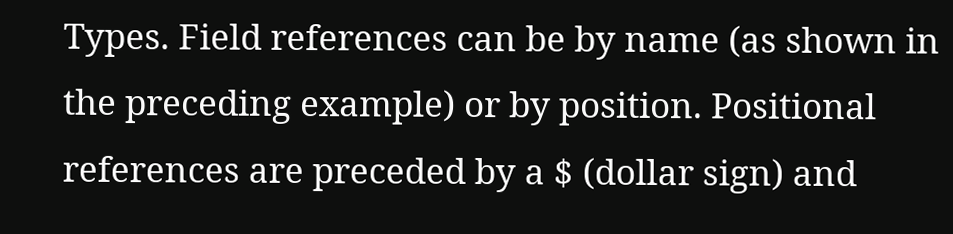Types. Field references can be by name (as shown in the preceding example) or by position. Positional references are preceded by a $ (dollar sign) and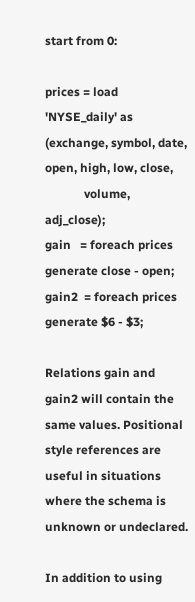start from 0:

prices = load 'NYSE_daily' as (exchange, symbol, date, open, high, low, close,
             volume, adj_close);
gain   = foreach prices generate close - open;
gain2  = foreach prices generate $6 - $3;

Relations gain and gain2 will contain the same values. Positional style references are useful in situations where the schema is unknown or undeclared.

In addition to using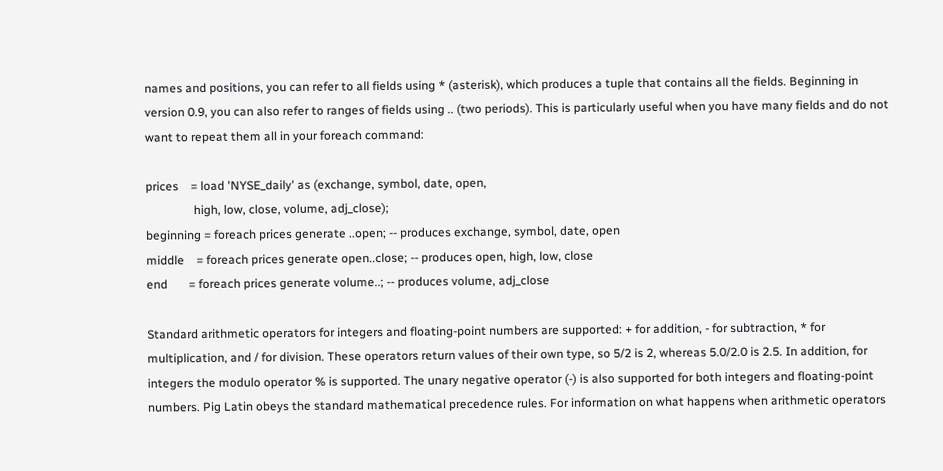names and positions, you can refer to all fields using * (asterisk), which produces a tuple that contains all the fields. Beginning in version 0.9, you can also refer to ranges of fields using .. (two periods). This is particularly useful when you have many fields and do not want to repeat them all in your foreach command:

prices    = load 'NYSE_daily' as (exchange, symbol, date, open,
                high, low, close, volume, adj_close);
beginning = foreach prices generate ..open; -- produces exchange, symbol, date, open
middle    = foreach prices generate open..close; -- produces open, high, low, close
end       = foreach prices generate volume..; -- produces volume, adj_close

Standard arithmetic operators for integers and floating-point numbers are supported: + for addition, - for subtraction, * for multiplication, and / for division. These operators return values of their own type, so 5/2 is 2, whereas 5.0/2.0 is 2.5. In addition, for integers the modulo operator % is supported. The unary negative operator (-) is also supported for both integers and floating-point numbers. Pig Latin obeys the standard mathematical precedence rules. For information on what happens when arithmetic operators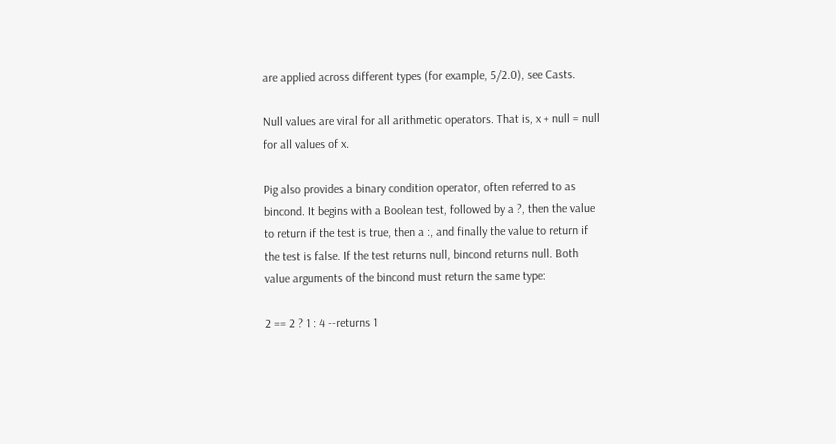are applied across different types (for example, 5/2.0), see Casts.

Null values are viral for all arithmetic operators. That is, x + null = null for all values of x.

Pig also provides a binary condition operator, often referred to as bincond. It begins with a Boolean test, followed by a ?, then the value to return if the test is true, then a :, and finally the value to return if the test is false. If the test returns null, bincond returns null. Both value arguments of the bincond must return the same type:

2 == 2 ? 1 : 4 --returns 1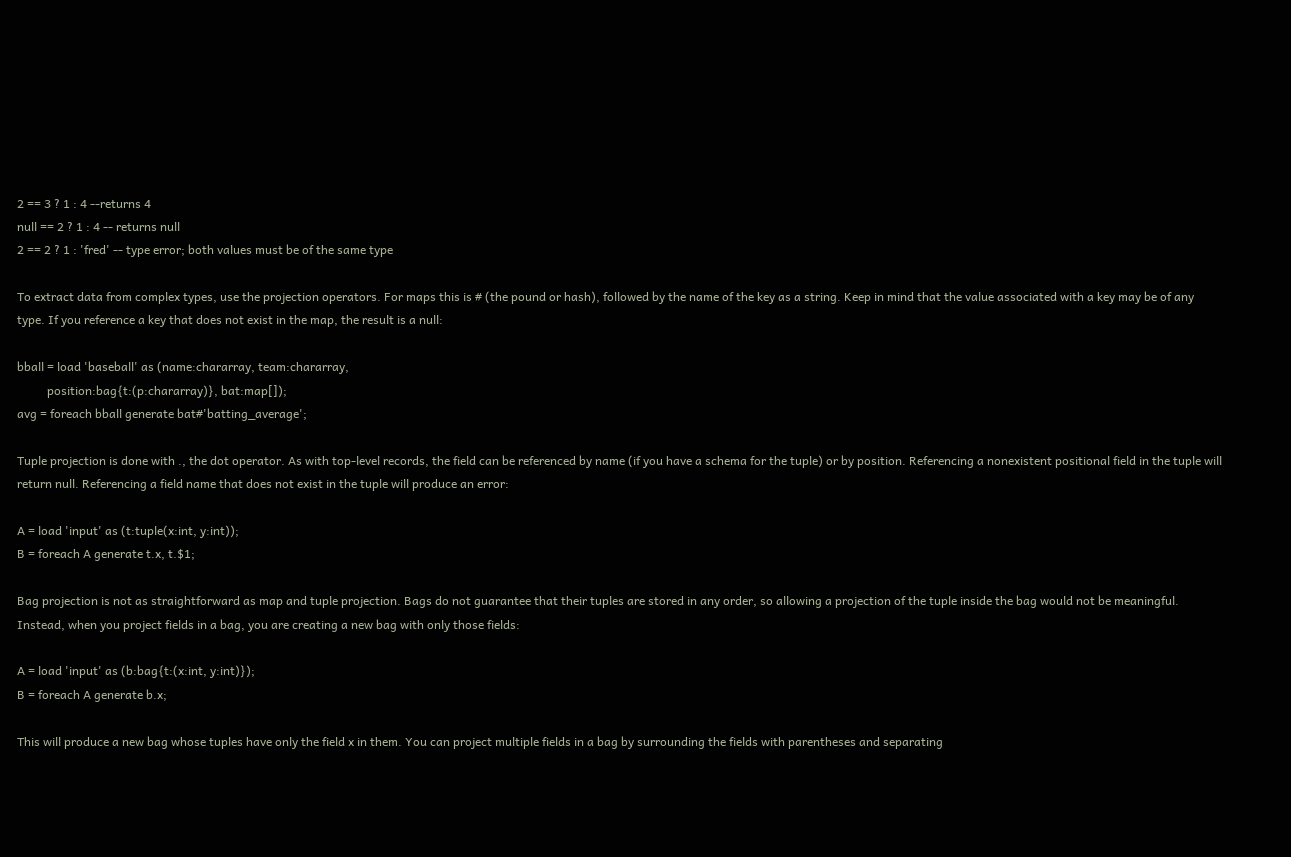2 == 3 ? 1 : 4 --returns 4
null == 2 ? 1 : 4 -- returns null
2 == 2 ? 1 : 'fred' -- type error; both values must be of the same type

To extract data from complex types, use the projection operators. For maps this is # (the pound or hash), followed by the name of the key as a string. Keep in mind that the value associated with a key may be of any type. If you reference a key that does not exist in the map, the result is a null:

bball = load 'baseball' as (name:chararray, team:chararray,
          position:bag{t:(p:chararray)}, bat:map[]);
avg = foreach bball generate bat#'batting_average';

Tuple projection is done with ., the dot operator. As with top-level records, the field can be referenced by name (if you have a schema for the tuple) or by position. Referencing a nonexistent positional field in the tuple will return null. Referencing a field name that does not exist in the tuple will produce an error:

A = load 'input' as (t:tuple(x:int, y:int));
B = foreach A generate t.x, t.$1;

Bag projection is not as straightforward as map and tuple projection. Bags do not guarantee that their tuples are stored in any order, so allowing a projection of the tuple inside the bag would not be meaningful. Instead, when you project fields in a bag, you are creating a new bag with only those fields:

A = load 'input' as (b:bag{t:(x:int, y:int)});
B = foreach A generate b.x;

This will produce a new bag whose tuples have only the field x in them. You can project multiple fields in a bag by surrounding the fields with parentheses and separating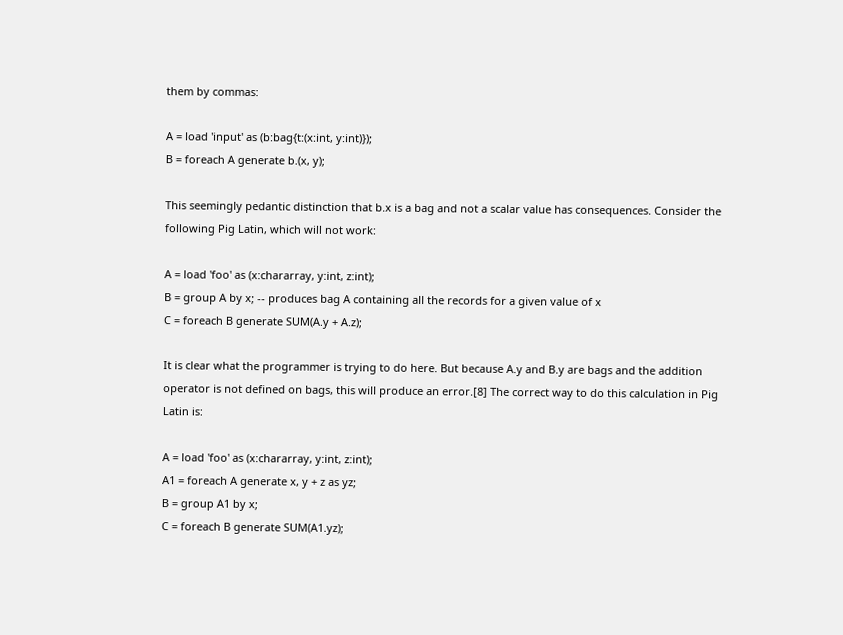them by commas:

A = load 'input' as (b:bag{t:(x:int, y:int)});
B = foreach A generate b.(x, y);

This seemingly pedantic distinction that b.x is a bag and not a scalar value has consequences. Consider the following Pig Latin, which will not work:

A = load 'foo' as (x:chararray, y:int, z:int);
B = group A by x; -- produces bag A containing all the records for a given value of x
C = foreach B generate SUM(A.y + A.z);

It is clear what the programmer is trying to do here. But because A.y and B.y are bags and the addition operator is not defined on bags, this will produce an error.[8] The correct way to do this calculation in Pig Latin is:

A = load 'foo' as (x:chararray, y:int, z:int);
A1 = foreach A generate x, y + z as yz;
B = group A1 by x;
C = foreach B generate SUM(A1.yz);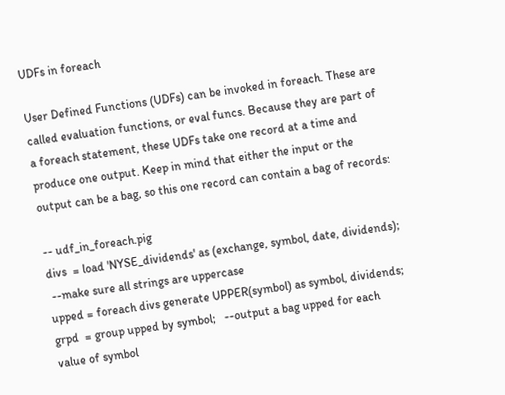UDFs in foreach

User Defined Functions (UDFs) can be invoked in foreach. These are called evaluation functions, or eval funcs. Because they are part of a foreach statement, these UDFs take one record at a time and produce one output. Keep in mind that either the input or the output can be a bag, so this one record can contain a bag of records:

-- udf_in_foreach.pig
divs  = load 'NYSE_dividends' as (exchange, symbol, date, dividends);
 --make sure all strings are uppercase
upped = foreach divs generate UPPER(symbol) as symbol, dividends;
grpd  = group upped by symbol;   --output a bag upped for each value of symbol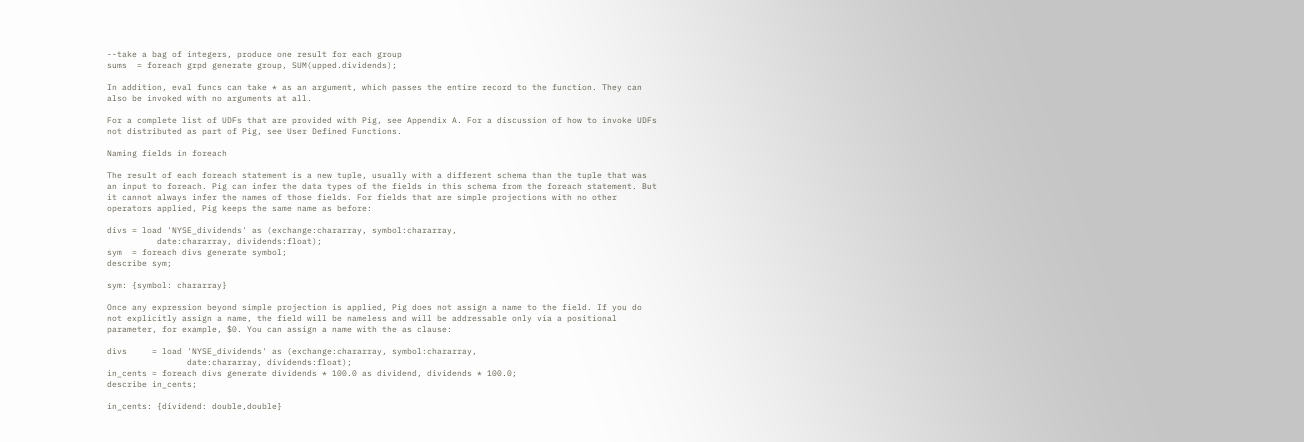--take a bag of integers, produce one result for each group
sums  = foreach grpd generate group, SUM(upped.dividends);

In addition, eval funcs can take * as an argument, which passes the entire record to the function. They can also be invoked with no arguments at all.

For a complete list of UDFs that are provided with Pig, see Appendix A. For a discussion of how to invoke UDFs not distributed as part of Pig, see User Defined Functions.

Naming fields in foreach

The result of each foreach statement is a new tuple, usually with a different schema than the tuple that was an input to foreach. Pig can infer the data types of the fields in this schema from the foreach statement. But it cannot always infer the names of those fields. For fields that are simple projections with no other operators applied, Pig keeps the same name as before:

divs = load 'NYSE_dividends' as (exchange:chararray, symbol:chararray,
          date:chararray, dividends:float);
sym  = foreach divs generate symbol;
describe sym;

sym: {symbol: chararray}

Once any expression beyond simple projection is applied, Pig does not assign a name to the field. If you do not explicitly assign a name, the field will be nameless and will be addressable only via a positional parameter, for example, $0. You can assign a name with the as clause:

divs     = load 'NYSE_dividends' as (exchange:chararray, symbol:chararray,
                date:chararray, dividends:float);
in_cents = foreach divs generate dividends * 100.0 as dividend, dividends * 100.0;
describe in_cents;

in_cents: {dividend: double,double}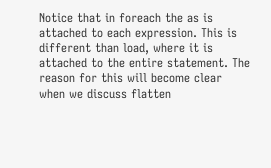Notice that in foreach the as is attached to each expression. This is different than load, where it is attached to the entire statement. The reason for this will become clear when we discuss flatten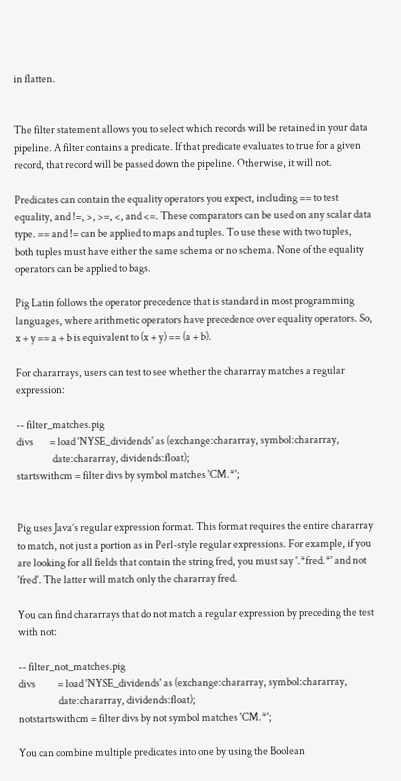in flatten.


The filter statement allows you to select which records will be retained in your data pipeline. A filter contains a predicate. If that predicate evaluates to true for a given record, that record will be passed down the pipeline. Otherwise, it will not.

Predicates can contain the equality operators you expect, including == to test equality, and !=, >, >=, <, and <=. These comparators can be used on any scalar data type. == and != can be applied to maps and tuples. To use these with two tuples, both tuples must have either the same schema or no schema. None of the equality operators can be applied to bags.

Pig Latin follows the operator precedence that is standard in most programming languages, where arithmetic operators have precedence over equality operators. So, x + y == a + b is equivalent to (x + y) == (a + b).

For chararrays, users can test to see whether the chararray matches a regular expression:

-- filter_matches.pig
divs        = load 'NYSE_dividends' as (exchange:chararray, symbol:chararray,
                  date:chararray, dividends:float);
startswithcm = filter divs by symbol matches 'CM.*';


Pig uses Java’s regular expression format. This format requires the entire chararray to match, not just a portion as in Perl-style regular expressions. For example, if you are looking for all fields that contain the string fred, you must say '.*fred.*' and not 'fred'. The latter will match only the chararray fred.

You can find chararrays that do not match a regular expression by preceding the test with not:

-- filter_not_matches.pig
divs           = load 'NYSE_dividends' as (exchange:chararray, symbol:chararray,
                    date:chararray, dividends:float);
notstartswithcm = filter divs by not symbol matches 'CM.*';

You can combine multiple predicates into one by using the Boolean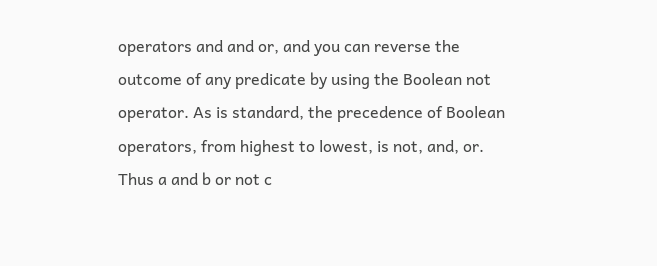operators and and or, and you can reverse the outcome of any predicate by using the Boolean not operator. As is standard, the precedence of Boolean operators, from highest to lowest, is not, and, or. Thus a and b or not c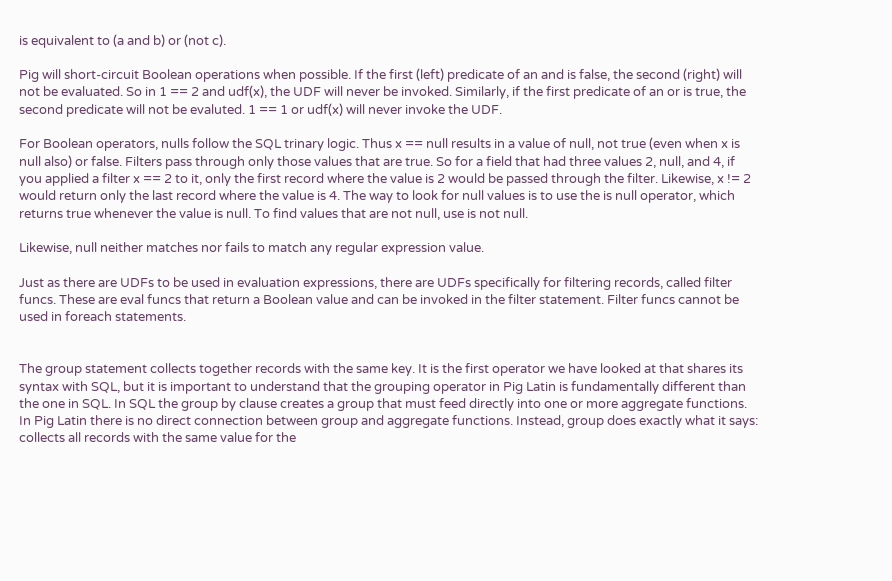is equivalent to (a and b) or (not c).

Pig will short-circuit Boolean operations when possible. If the first (left) predicate of an and is false, the second (right) will not be evaluated. So in 1 == 2 and udf(x), the UDF will never be invoked. Similarly, if the first predicate of an or is true, the second predicate will not be evaluted. 1 == 1 or udf(x) will never invoke the UDF.

For Boolean operators, nulls follow the SQL trinary logic. Thus x == null results in a value of null, not true (even when x is null also) or false. Filters pass through only those values that are true. So for a field that had three values 2, null, and 4, if you applied a filter x == 2 to it, only the first record where the value is 2 would be passed through the filter. Likewise, x != 2 would return only the last record where the value is 4. The way to look for null values is to use the is null operator, which returns true whenever the value is null. To find values that are not null, use is not null.

Likewise, null neither matches nor fails to match any regular expression value.

Just as there are UDFs to be used in evaluation expressions, there are UDFs specifically for filtering records, called filter funcs. These are eval funcs that return a Boolean value and can be invoked in the filter statement. Filter funcs cannot be used in foreach statements.


The group statement collects together records with the same key. It is the first operator we have looked at that shares its syntax with SQL, but it is important to understand that the grouping operator in Pig Latin is fundamentally different than the one in SQL. In SQL the group by clause creates a group that must feed directly into one or more aggregate functions. In Pig Latin there is no direct connection between group and aggregate functions. Instead, group does exactly what it says: collects all records with the same value for the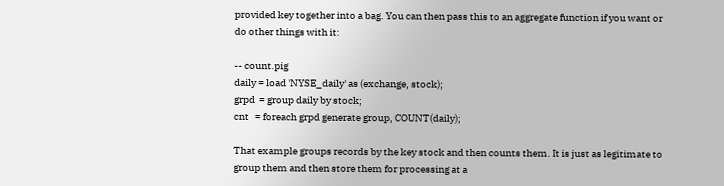provided key together into a bag. You can then pass this to an aggregate function if you want or do other things with it:

-- count.pig
daily = load 'NYSE_daily' as (exchange, stock);
grpd  = group daily by stock;
cnt   = foreach grpd generate group, COUNT(daily);

That example groups records by the key stock and then counts them. It is just as legitimate to group them and then store them for processing at a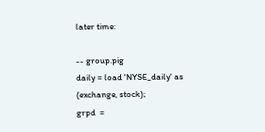later time:

-- group.pig
daily = load 'NYSE_daily' as (exchange, stock);
grpd  =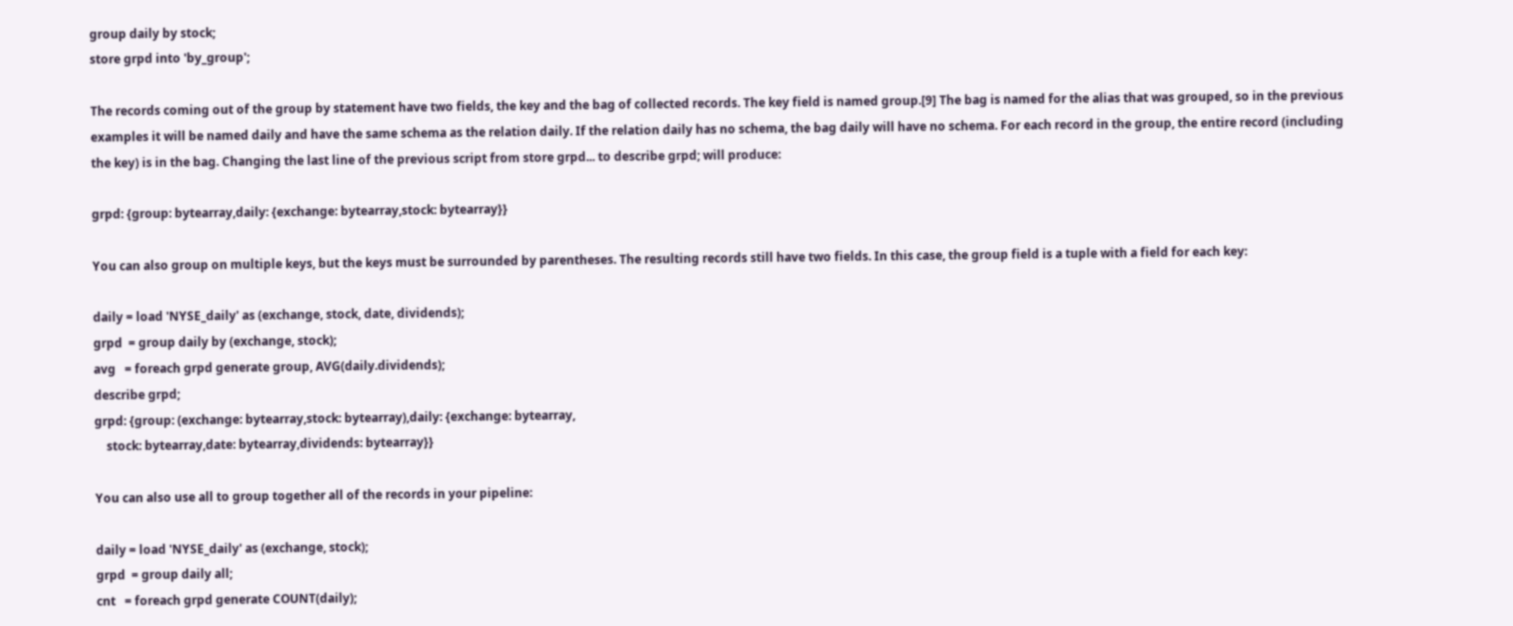group daily by stock;
store grpd into 'by_group';

The records coming out of the group by statement have two fields, the key and the bag of collected records. The key field is named group.[9] The bag is named for the alias that was grouped, so in the previous examples it will be named daily and have the same schema as the relation daily. If the relation daily has no schema, the bag daily will have no schema. For each record in the group, the entire record (including the key) is in the bag. Changing the last line of the previous script from store grpd... to describe grpd; will produce:

grpd: {group: bytearray,daily: {exchange: bytearray,stock: bytearray}}

You can also group on multiple keys, but the keys must be surrounded by parentheses. The resulting records still have two fields. In this case, the group field is a tuple with a field for each key:

daily = load 'NYSE_daily' as (exchange, stock, date, dividends);
grpd  = group daily by (exchange, stock);
avg   = foreach grpd generate group, AVG(daily.dividends);
describe grpd;
grpd: {group: (exchange: bytearray,stock: bytearray),daily: {exchange: bytearray,
    stock: bytearray,date: bytearray,dividends: bytearray}}

You can also use all to group together all of the records in your pipeline:

daily = load 'NYSE_daily' as (exchange, stock);
grpd  = group daily all;
cnt   = foreach grpd generate COUNT(daily);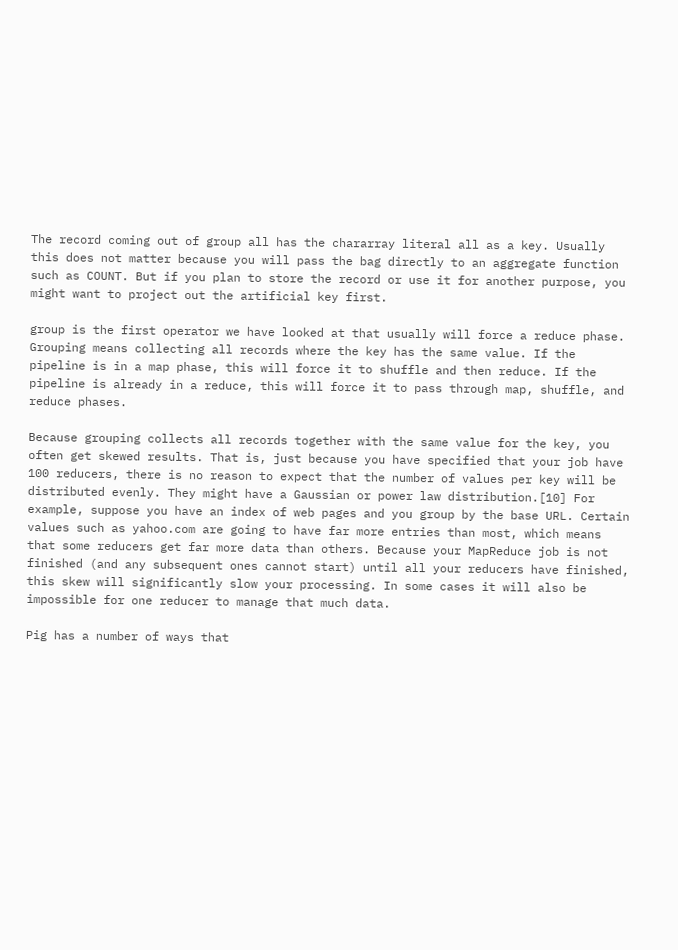The record coming out of group all has the chararray literal all as a key. Usually this does not matter because you will pass the bag directly to an aggregate function such as COUNT. But if you plan to store the record or use it for another purpose, you might want to project out the artificial key first.

group is the first operator we have looked at that usually will force a reduce phase. Grouping means collecting all records where the key has the same value. If the pipeline is in a map phase, this will force it to shuffle and then reduce. If the pipeline is already in a reduce, this will force it to pass through map, shuffle, and reduce phases.

Because grouping collects all records together with the same value for the key, you often get skewed results. That is, just because you have specified that your job have 100 reducers, there is no reason to expect that the number of values per key will be distributed evenly. They might have a Gaussian or power law distribution.[10] For example, suppose you have an index of web pages and you group by the base URL. Certain values such as yahoo.com are going to have far more entries than most, which means that some reducers get far more data than others. Because your MapReduce job is not finished (and any subsequent ones cannot start) until all your reducers have finished, this skew will significantly slow your processing. In some cases it will also be impossible for one reducer to manage that much data.

Pig has a number of ways that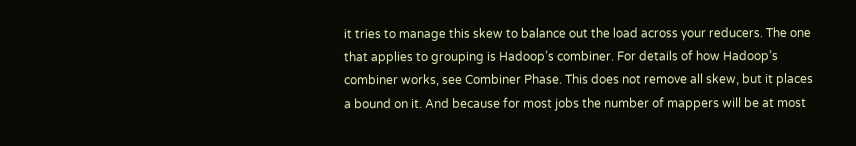it tries to manage this skew to balance out the load across your reducers. The one that applies to grouping is Hadoop’s combiner. For details of how Hadoop’s combiner works, see Combiner Phase. This does not remove all skew, but it places a bound on it. And because for most jobs the number of mappers will be at most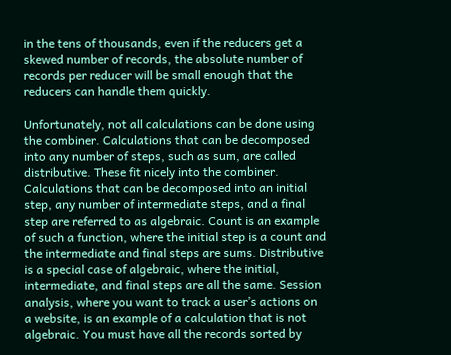in the tens of thousands, even if the reducers get a skewed number of records, the absolute number of records per reducer will be small enough that the reducers can handle them quickly.

Unfortunately, not all calculations can be done using the combiner. Calculations that can be decomposed into any number of steps, such as sum, are called distributive. These fit nicely into the combiner. Calculations that can be decomposed into an initial step, any number of intermediate steps, and a final step are referred to as algebraic. Count is an example of such a function, where the initial step is a count and the intermediate and final steps are sums. Distributive is a special case of algebraic, where the initial, intermediate, and final steps are all the same. Session analysis, where you want to track a user’s actions on a website, is an example of a calculation that is not algebraic. You must have all the records sorted by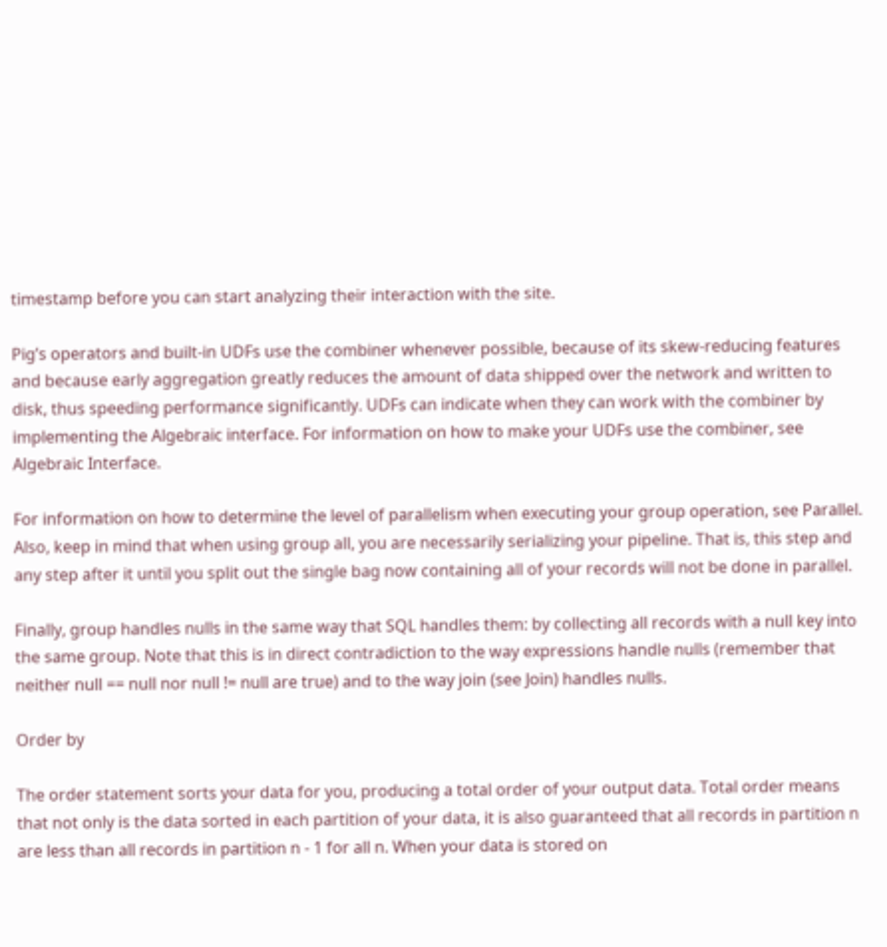timestamp before you can start analyzing their interaction with the site.

Pig’s operators and built-in UDFs use the combiner whenever possible, because of its skew-reducing features and because early aggregation greatly reduces the amount of data shipped over the network and written to disk, thus speeding performance significantly. UDFs can indicate when they can work with the combiner by implementing the Algebraic interface. For information on how to make your UDFs use the combiner, see Algebraic Interface.

For information on how to determine the level of parallelism when executing your group operation, see Parallel. Also, keep in mind that when using group all, you are necessarily serializing your pipeline. That is, this step and any step after it until you split out the single bag now containing all of your records will not be done in parallel.

Finally, group handles nulls in the same way that SQL handles them: by collecting all records with a null key into the same group. Note that this is in direct contradiction to the way expressions handle nulls (remember that neither null == null nor null != null are true) and to the way join (see Join) handles nulls.

Order by

The order statement sorts your data for you, producing a total order of your output data. Total order means that not only is the data sorted in each partition of your data, it is also guaranteed that all records in partition n are less than all records in partition n - 1 for all n. When your data is stored on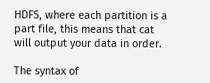HDFS, where each partition is a part file, this means that cat will output your data in order.

The syntax of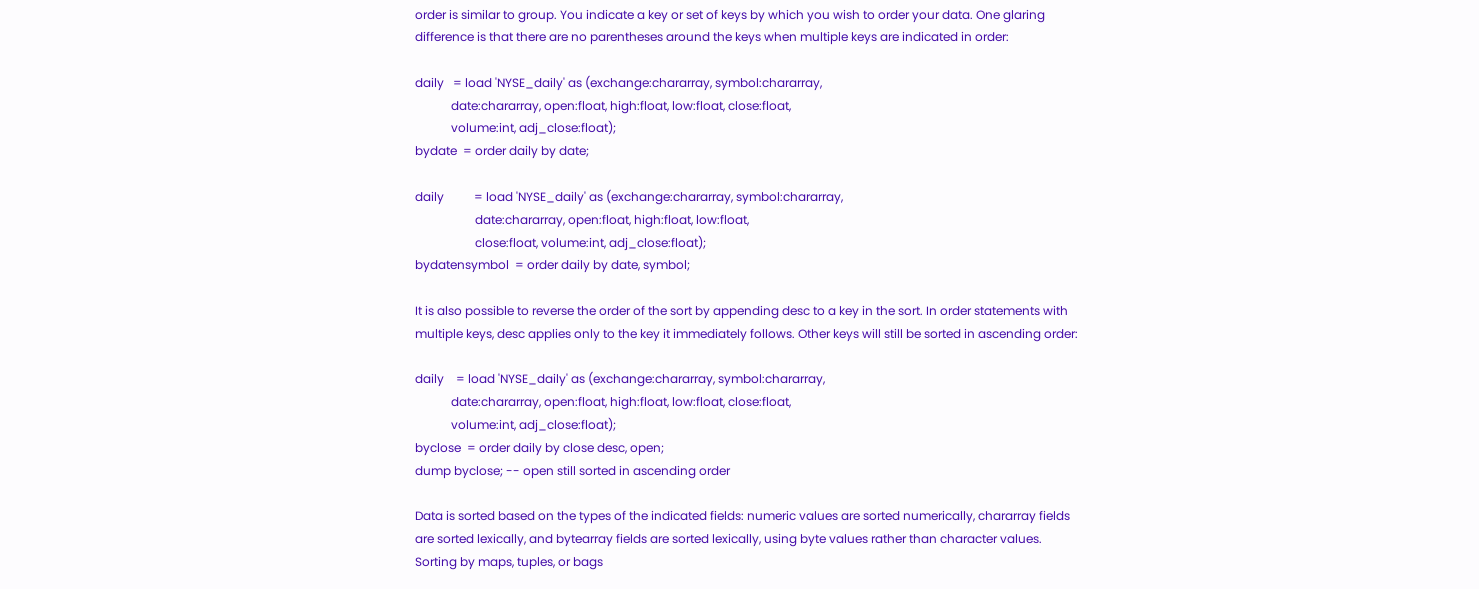order is similar to group. You indicate a key or set of keys by which you wish to order your data. One glaring difference is that there are no parentheses around the keys when multiple keys are indicated in order:

daily   = load 'NYSE_daily' as (exchange:chararray, symbol:chararray,
            date:chararray, open:float, high:float, low:float, close:float,
            volume:int, adj_close:float);
bydate  = order daily by date;

daily          = load 'NYSE_daily' as (exchange:chararray, symbol:chararray,
                    date:chararray, open:float, high:float, low:float,
                    close:float, volume:int, adj_close:float);
bydatensymbol  = order daily by date, symbol;

It is also possible to reverse the order of the sort by appending desc to a key in the sort. In order statements with multiple keys, desc applies only to the key it immediately follows. Other keys will still be sorted in ascending order:

daily    = load 'NYSE_daily' as (exchange:chararray, symbol:chararray,
            date:chararray, open:float, high:float, low:float, close:float,
            volume:int, adj_close:float);
byclose  = order daily by close desc, open;
dump byclose; -- open still sorted in ascending order

Data is sorted based on the types of the indicated fields: numeric values are sorted numerically, chararray fields are sorted lexically, and bytearray fields are sorted lexically, using byte values rather than character values. Sorting by maps, tuples, or bags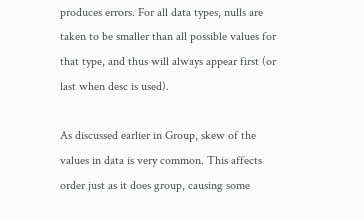produces errors. For all data types, nulls are taken to be smaller than all possible values for that type, and thus will always appear first (or last when desc is used).

As discussed earlier in Group, skew of the values in data is very common. This affects order just as it does group, causing some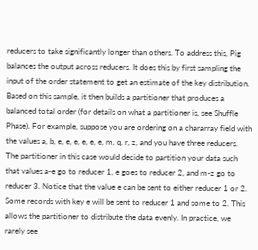reducers to take significantly longer than others. To address this, Pig balances the output across reducers. It does this by first sampling the input of the order statement to get an estimate of the key distribution. Based on this sample, it then builds a partitioner that produces a balanced total order (for details on what a partitioner is, see Shuffle Phase). For example, suppose you are ordering on a chararray field with the values a, b, e, e, e, e, e, e, m, q, r, z, and you have three reducers. The partitioner in this case would decide to partition your data such that values a-e go to reducer 1, e goes to reducer 2, and m-z go to reducer 3. Notice that the value e can be sent to either reducer 1 or 2. Some records with key e will be sent to reducer 1 and some to 2. This allows the partitioner to distribute the data evenly. In practice, we rarely see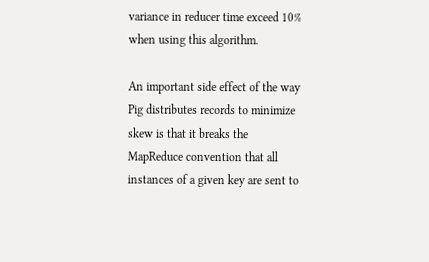variance in reducer time exceed 10% when using this algorithm.

An important side effect of the way Pig distributes records to minimize skew is that it breaks the MapReduce convention that all instances of a given key are sent to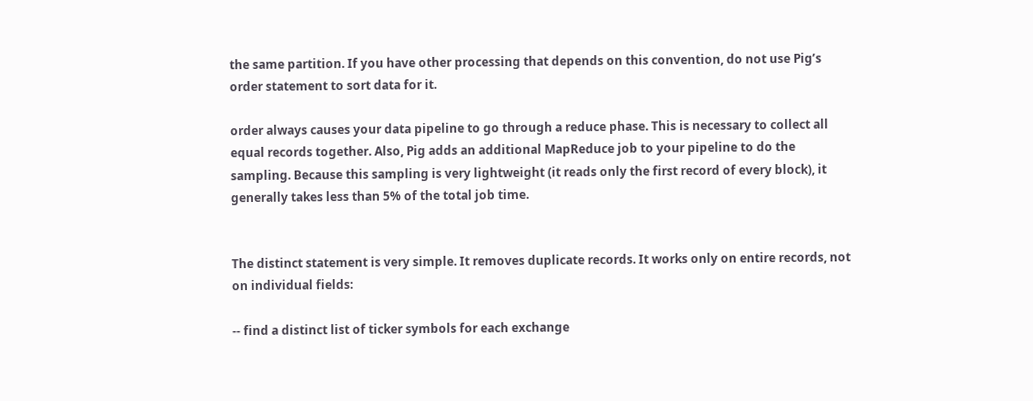the same partition. If you have other processing that depends on this convention, do not use Pig’s order statement to sort data for it.

order always causes your data pipeline to go through a reduce phase. This is necessary to collect all equal records together. Also, Pig adds an additional MapReduce job to your pipeline to do the sampling. Because this sampling is very lightweight (it reads only the first record of every block), it generally takes less than 5% of the total job time.


The distinct statement is very simple. It removes duplicate records. It works only on entire records, not on individual fields:

-- find a distinct list of ticker symbols for each exchange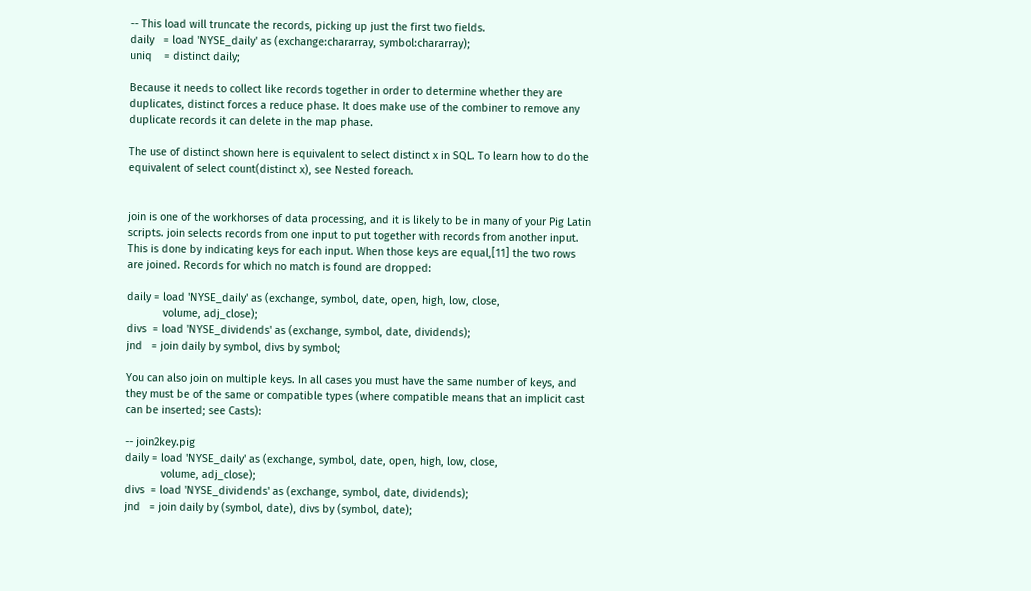-- This load will truncate the records, picking up just the first two fields.
daily   = load 'NYSE_daily' as (exchange:chararray, symbol:chararray);
uniq    = distinct daily;

Because it needs to collect like records together in order to determine whether they are duplicates, distinct forces a reduce phase. It does make use of the combiner to remove any duplicate records it can delete in the map phase.

The use of distinct shown here is equivalent to select distinct x in SQL. To learn how to do the equivalent of select count(distinct x), see Nested foreach.


join is one of the workhorses of data processing, and it is likely to be in many of your Pig Latin scripts. join selects records from one input to put together with records from another input. This is done by indicating keys for each input. When those keys are equal,[11] the two rows are joined. Records for which no match is found are dropped:

daily = load 'NYSE_daily' as (exchange, symbol, date, open, high, low, close,
            volume, adj_close);
divs  = load 'NYSE_dividends' as (exchange, symbol, date, dividends);
jnd   = join daily by symbol, divs by symbol;

You can also join on multiple keys. In all cases you must have the same number of keys, and they must be of the same or compatible types (where compatible means that an implicit cast can be inserted; see Casts):

-- join2key.pig
daily = load 'NYSE_daily' as (exchange, symbol, date, open, high, low, close,
            volume, adj_close);
divs  = load 'NYSE_dividends' as (exchange, symbol, date, dividends);
jnd   = join daily by (symbol, date), divs by (symbol, date);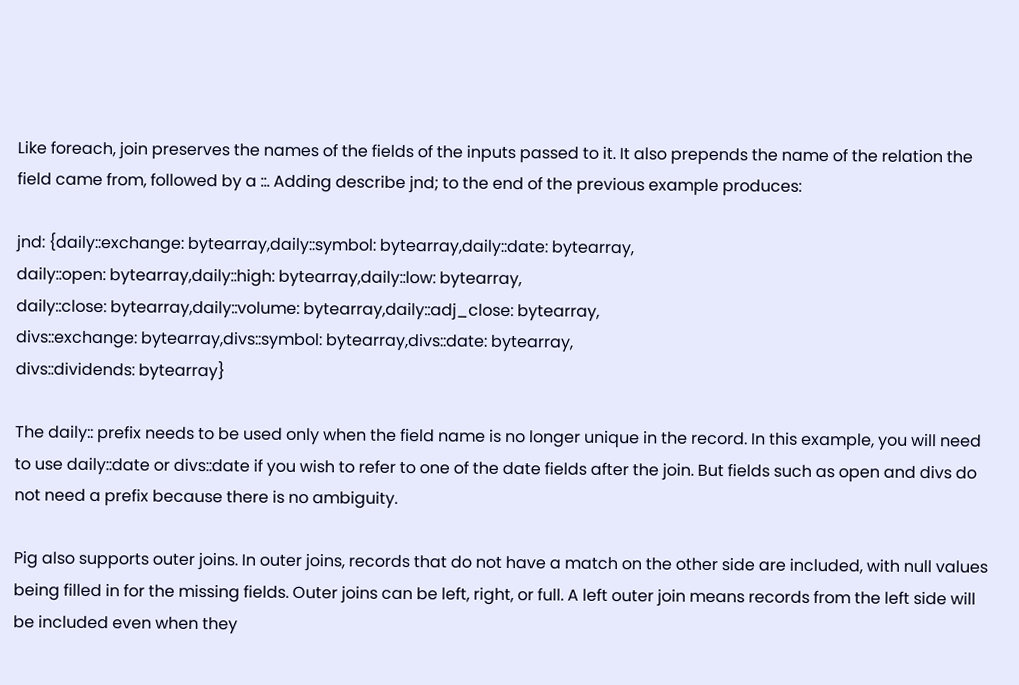Like foreach, join preserves the names of the fields of the inputs passed to it. It also prepends the name of the relation the field came from, followed by a ::. Adding describe jnd; to the end of the previous example produces:

jnd: {daily::exchange: bytearray,daily::symbol: bytearray,daily::date: bytearray,
daily::open: bytearray,daily::high: bytearray,daily::low: bytearray,
daily::close: bytearray,daily::volume: bytearray,daily::adj_close: bytearray,
divs::exchange: bytearray,divs::symbol: bytearray,divs::date: bytearray,
divs::dividends: bytearray}

The daily:: prefix needs to be used only when the field name is no longer unique in the record. In this example, you will need to use daily::date or divs::date if you wish to refer to one of the date fields after the join. But fields such as open and divs do not need a prefix because there is no ambiguity.

Pig also supports outer joins. In outer joins, records that do not have a match on the other side are included, with null values being filled in for the missing fields. Outer joins can be left, right, or full. A left outer join means records from the left side will be included even when they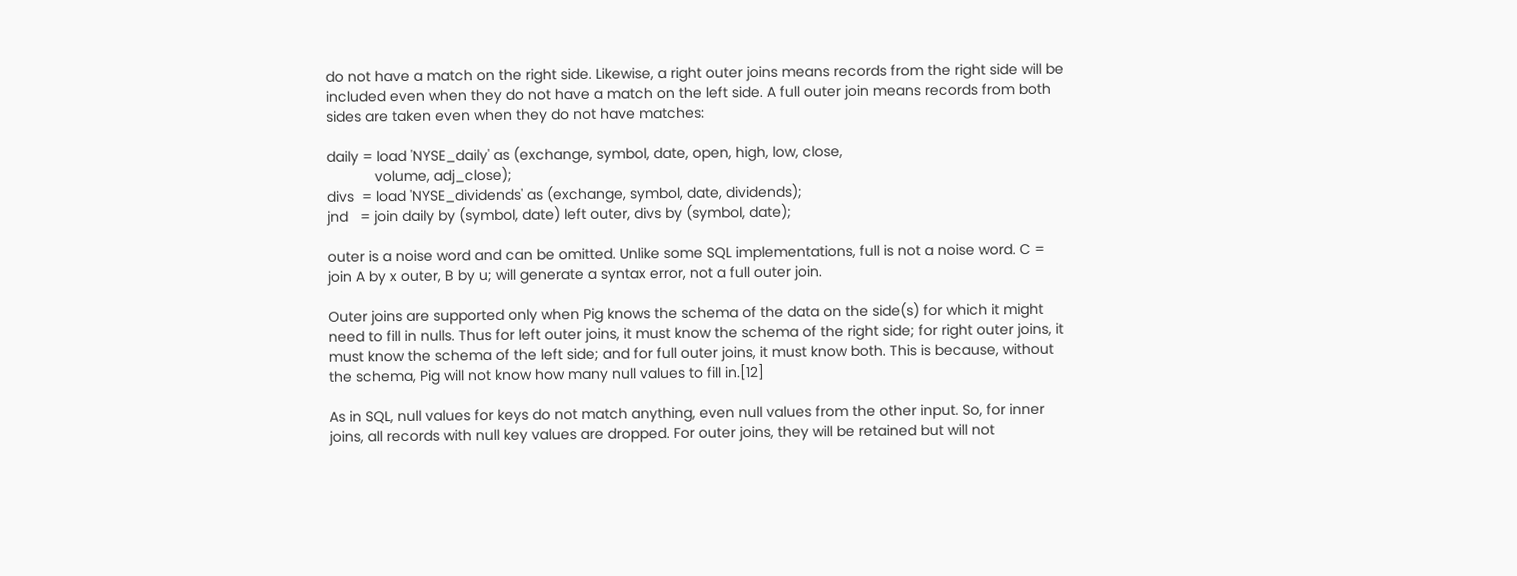do not have a match on the right side. Likewise, a right outer joins means records from the right side will be included even when they do not have a match on the left side. A full outer join means records from both sides are taken even when they do not have matches:

daily = load 'NYSE_daily' as (exchange, symbol, date, open, high, low, close,
            volume, adj_close);
divs  = load 'NYSE_dividends' as (exchange, symbol, date, dividends);
jnd   = join daily by (symbol, date) left outer, divs by (symbol, date);

outer is a noise word and can be omitted. Unlike some SQL implementations, full is not a noise word. C = join A by x outer, B by u; will generate a syntax error, not a full outer join.

Outer joins are supported only when Pig knows the schema of the data on the side(s) for which it might need to fill in nulls. Thus for left outer joins, it must know the schema of the right side; for right outer joins, it must know the schema of the left side; and for full outer joins, it must know both. This is because, without the schema, Pig will not know how many null values to fill in.[12]

As in SQL, null values for keys do not match anything, even null values from the other input. So, for inner joins, all records with null key values are dropped. For outer joins, they will be retained but will not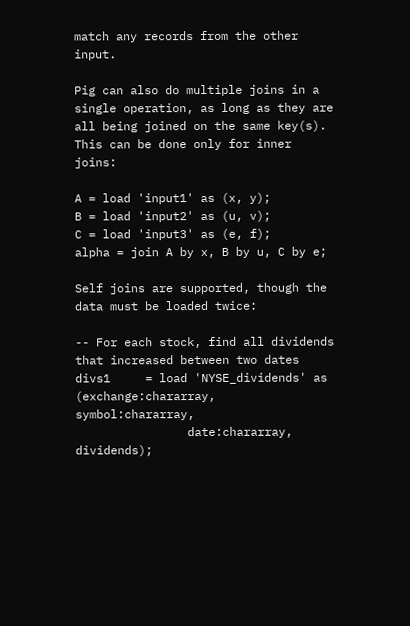match any records from the other input.

Pig can also do multiple joins in a single operation, as long as they are all being joined on the same key(s). This can be done only for inner joins:

A = load 'input1' as (x, y);
B = load 'input2' as (u, v);
C = load 'input3' as (e, f);
alpha = join A by x, B by u, C by e;

Self joins are supported, though the data must be loaded twice:

-- For each stock, find all dividends that increased between two dates
divs1     = load 'NYSE_dividends' as (exchange:chararray, symbol:chararray,
                date:chararray, dividends);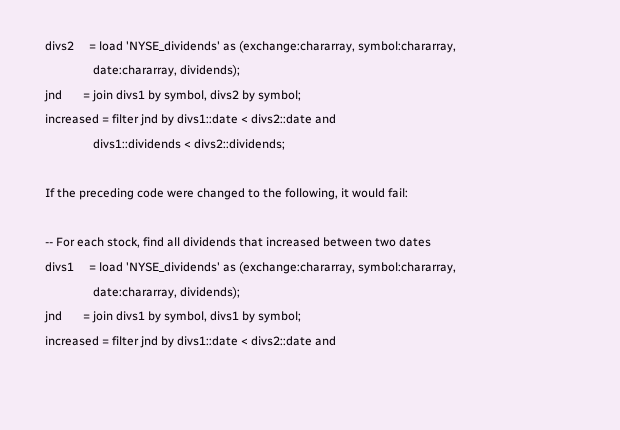divs2     = load 'NYSE_dividends' as (exchange:chararray, symbol:chararray,
                date:chararray, dividends);
jnd       = join divs1 by symbol, divs2 by symbol;
increased = filter jnd by divs1::date < divs2::date and
                divs1::dividends < divs2::dividends;

If the preceding code were changed to the following, it would fail:

-- For each stock, find all dividends that increased between two dates
divs1     = load 'NYSE_dividends' as (exchange:chararray, symbol:chararray,
                date:chararray, dividends);
jnd       = join divs1 by symbol, divs1 by symbol;
increased = filter jnd by divs1::date < divs2::date and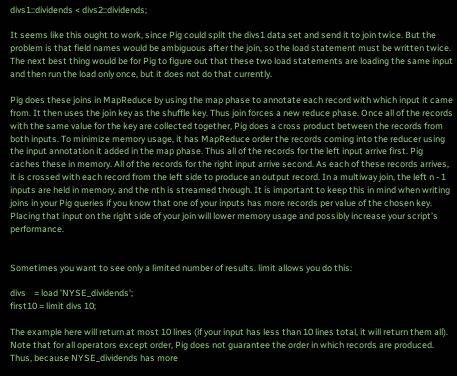divs1::dividends < divs2::dividends;

It seems like this ought to work, since Pig could split the divs1 data set and send it to join twice. But the problem is that field names would be ambiguous after the join, so the load statement must be written twice. The next best thing would be for Pig to figure out that these two load statements are loading the same input and then run the load only once, but it does not do that currently.

Pig does these joins in MapReduce by using the map phase to annotate each record with which input it came from. It then uses the join key as the shuffle key. Thus join forces a new reduce phase. Once all of the records with the same value for the key are collected together, Pig does a cross product between the records from both inputs. To minimize memory usage, it has MapReduce order the records coming into the reducer using the input annotation it added in the map phase. Thus all of the records for the left input arrive first. Pig caches these in memory. All of the records for the right input arrive second. As each of these records arrives, it is crossed with each record from the left side to produce an output record. In a multiway join, the left n - 1 inputs are held in memory, and the nth is streamed through. It is important to keep this in mind when writing joins in your Pig queries if you know that one of your inputs has more records per value of the chosen key. Placing that input on the right side of your join will lower memory usage and possibly increase your script’s performance.


Sometimes you want to see only a limited number of results. limit allows you do this:

divs    = load 'NYSE_dividends';
first10 = limit divs 10;

The example here will return at most 10 lines (if your input has less than 10 lines total, it will return them all). Note that for all operators except order, Pig does not guarantee the order in which records are produced. Thus, because NYSE_dividends has more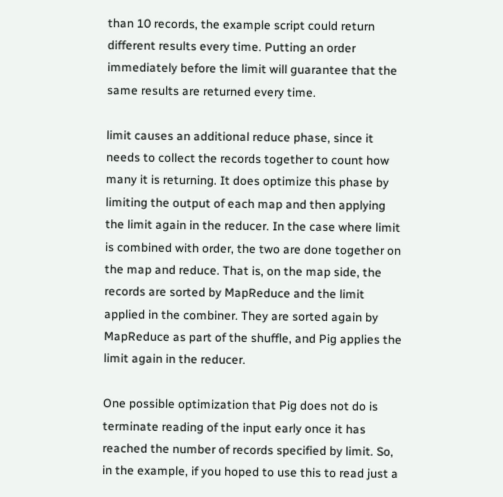than 10 records, the example script could return different results every time. Putting an order immediately before the limit will guarantee that the same results are returned every time.

limit causes an additional reduce phase, since it needs to collect the records together to count how many it is returning. It does optimize this phase by limiting the output of each map and then applying the limit again in the reducer. In the case where limit is combined with order, the two are done together on the map and reduce. That is, on the map side, the records are sorted by MapReduce and the limit applied in the combiner. They are sorted again by MapReduce as part of the shuffle, and Pig applies the limit again in the reducer.

One possible optimization that Pig does not do is terminate reading of the input early once it has reached the number of records specified by limit. So, in the example, if you hoped to use this to read just a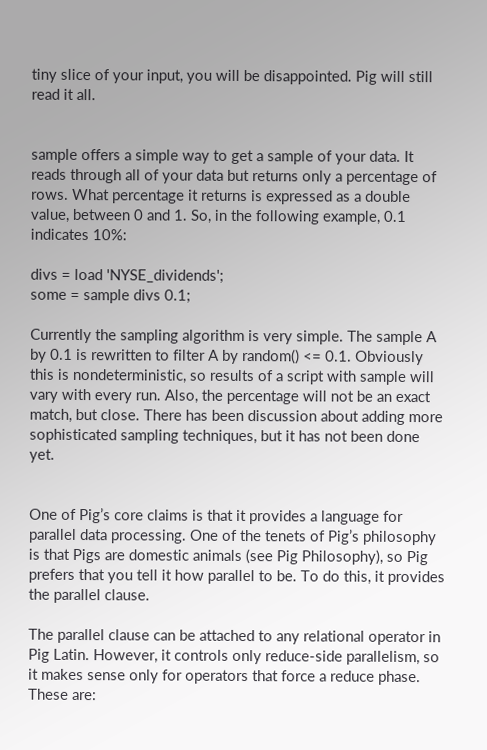tiny slice of your input, you will be disappointed. Pig will still read it all.


sample offers a simple way to get a sample of your data. It reads through all of your data but returns only a percentage of rows. What percentage it returns is expressed as a double value, between 0 and 1. So, in the following example, 0.1 indicates 10%:

divs = load 'NYSE_dividends';
some = sample divs 0.1;

Currently the sampling algorithm is very simple. The sample A by 0.1 is rewritten to filter A by random() <= 0.1. Obviously this is nondeterministic, so results of a script with sample will vary with every run. Also, the percentage will not be an exact match, but close. There has been discussion about adding more sophisticated sampling techniques, but it has not been done yet.


One of Pig’s core claims is that it provides a language for parallel data processing. One of the tenets of Pig’s philosophy is that Pigs are domestic animals (see Pig Philosophy), so Pig prefers that you tell it how parallel to be. To do this, it provides the parallel clause.

The parallel clause can be attached to any relational operator in Pig Latin. However, it controls only reduce-side parallelism, so it makes sense only for operators that force a reduce phase. These are: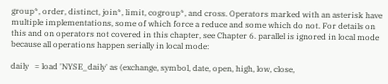group*, order, distinct, join*, limit, cogroup*, and cross. Operators marked with an asterisk have multiple implementations, some of which force a reduce and some which do not. For details on this and on operators not covered in this chapter, see Chapter 6. parallel is ignored in local mode because all operations happen serially in local mode:

daily   = load 'NYSE_daily' as (exchange, symbol, date, open, high, low, close,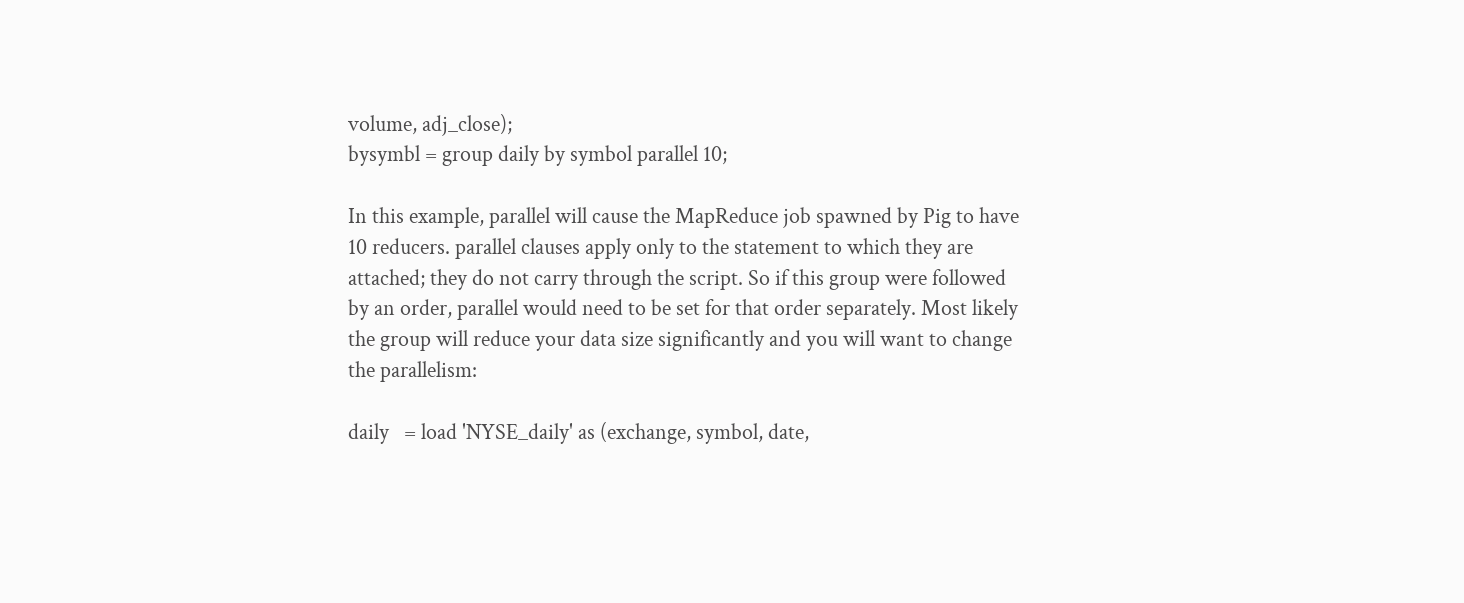volume, adj_close);
bysymbl = group daily by symbol parallel 10;

In this example, parallel will cause the MapReduce job spawned by Pig to have 10 reducers. parallel clauses apply only to the statement to which they are attached; they do not carry through the script. So if this group were followed by an order, parallel would need to be set for that order separately. Most likely the group will reduce your data size significantly and you will want to change the parallelism:

daily   = load 'NYSE_daily' as (exchange, symbol, date,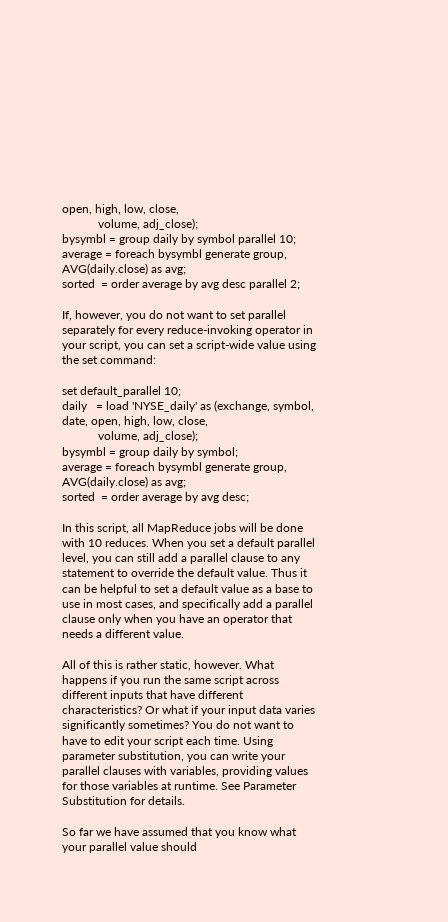open, high, low, close,
            volume, adj_close);
bysymbl = group daily by symbol parallel 10;
average = foreach bysymbl generate group, AVG(daily.close) as avg;
sorted  = order average by avg desc parallel 2;

If, however, you do not want to set parallel separately for every reduce-invoking operator in your script, you can set a script-wide value using the set command:

set default_parallel 10;
daily   = load 'NYSE_daily' as (exchange, symbol, date, open, high, low, close,
            volume, adj_close);
bysymbl = group daily by symbol;
average = foreach bysymbl generate group, AVG(daily.close) as avg;
sorted  = order average by avg desc;

In this script, all MapReduce jobs will be done with 10 reduces. When you set a default parallel level, you can still add a parallel clause to any statement to override the default value. Thus it can be helpful to set a default value as a base to use in most cases, and specifically add a parallel clause only when you have an operator that needs a different value.

All of this is rather static, however. What happens if you run the same script across different inputs that have different characteristics? Or what if your input data varies significantly sometimes? You do not want to have to edit your script each time. Using parameter substitution, you can write your parallel clauses with variables, providing values for those variables at runtime. See Parameter Substitution for details.

So far we have assumed that you know what your parallel value should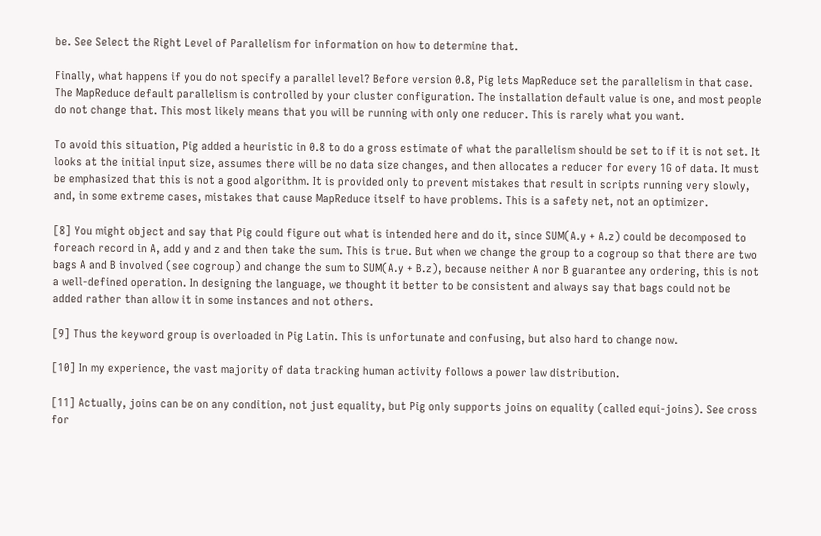be. See Select the Right Level of Parallelism for information on how to determine that.

Finally, what happens if you do not specify a parallel level? Before version 0.8, Pig lets MapReduce set the parallelism in that case. The MapReduce default parallelism is controlled by your cluster configuration. The installation default value is one, and most people do not change that. This most likely means that you will be running with only one reducer. This is rarely what you want.

To avoid this situation, Pig added a heuristic in 0.8 to do a gross estimate of what the parallelism should be set to if it is not set. It looks at the initial input size, assumes there will be no data size changes, and then allocates a reducer for every 1G of data. It must be emphasized that this is not a good algorithm. It is provided only to prevent mistakes that result in scripts running very slowly, and, in some extreme cases, mistakes that cause MapReduce itself to have problems. This is a safety net, not an optimizer.

[8] You might object and say that Pig could figure out what is intended here and do it, since SUM(A.y + A.z) could be decomposed to foreach record in A, add y and z and then take the sum. This is true. But when we change the group to a cogroup so that there are two bags A and B involved (see cogroup) and change the sum to SUM(A.y + B.z), because neither A nor B guarantee any ordering, this is not a well-defined operation. In designing the language, we thought it better to be consistent and always say that bags could not be added rather than allow it in some instances and not others.

[9] Thus the keyword group is overloaded in Pig Latin. This is unfortunate and confusing, but also hard to change now.

[10] In my experience, the vast majority of data tracking human activity follows a power law distribution.

[11] Actually, joins can be on any condition, not just equality, but Pig only supports joins on equality (called equi-joins). See cross for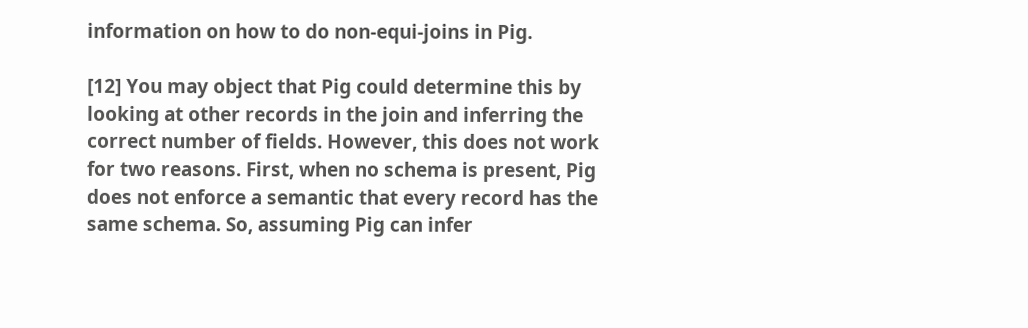information on how to do non-equi-joins in Pig.

[12] You may object that Pig could determine this by looking at other records in the join and inferring the correct number of fields. However, this does not work for two reasons. First, when no schema is present, Pig does not enforce a semantic that every record has the same schema. So, assuming Pig can infer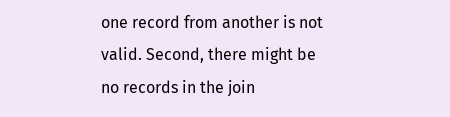one record from another is not valid. Second, there might be no records in the join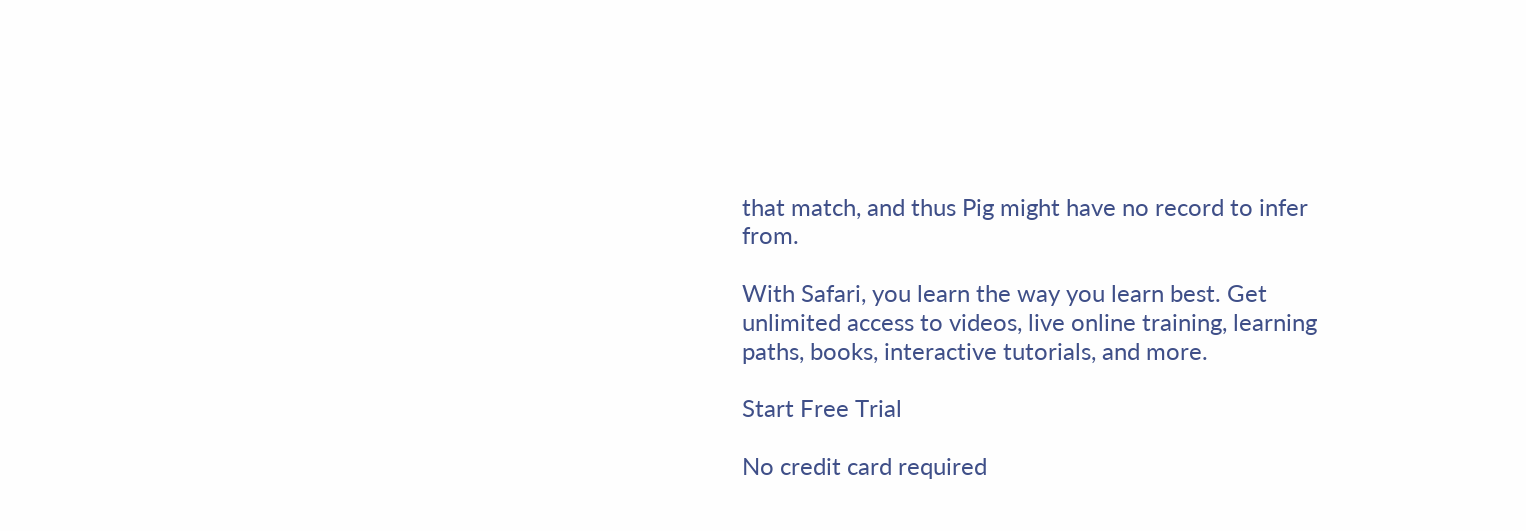that match, and thus Pig might have no record to infer from.

With Safari, you learn the way you learn best. Get unlimited access to videos, live online training, learning paths, books, interactive tutorials, and more.

Start Free Trial

No credit card required